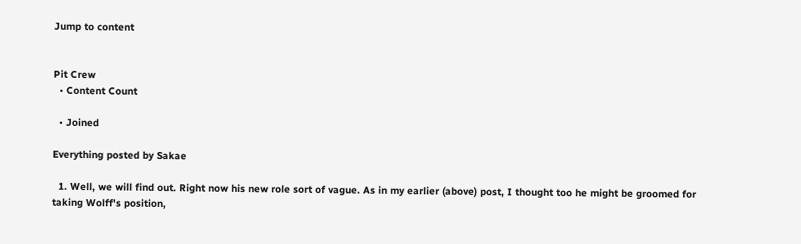Jump to content


Pit Crew
  • Content Count

  • Joined

Everything posted by Sakae

  1. Well, we will find out. Right now his new role sort of vague. As in my earlier (above) post, I thought too he might be groomed for taking Wolff's position,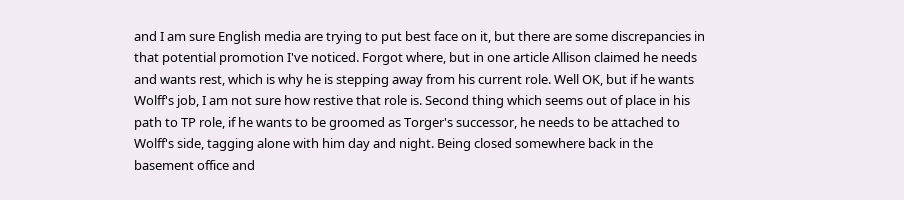and I am sure English media are trying to put best face on it, but there are some discrepancies in that potential promotion I've noticed. Forgot where, but in one article Allison claimed he needs and wants rest, which is why he is stepping away from his current role. Well OK, but if he wants Wolff's job, I am not sure how restive that role is. Second thing which seems out of place in his path to TP role, if he wants to be groomed as Torger's successor, he needs to be attached to Wolff's side, tagging alone with him day and night. Being closed somewhere back in the basement office and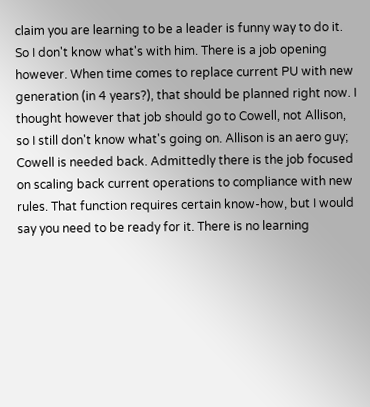claim you are learning to be a leader is funny way to do it. So I don't know what's with him. There is a job opening however. When time comes to replace current PU with new generation (in 4 years?), that should be planned right now. I thought however that job should go to Cowell, not Allison, so I still don't know what's going on. Allison is an aero guy; Cowell is needed back. Admittedly there is the job focused on scaling back current operations to compliance with new rules. That function requires certain know-how, but I would say you need to be ready for it. There is no learning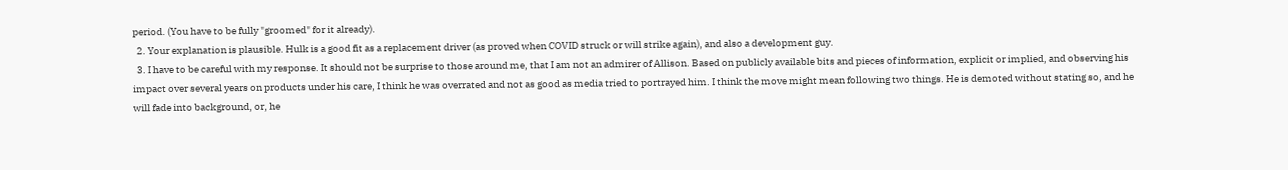period. (You have to be fully "groomed" for it already).
  2. Your explanation is plausible. Hulk is a good fit as a replacement driver (as proved when COVID struck or will strike again), and also a development guy.
  3. I have to be careful with my response. It should not be surprise to those around me, that I am not an admirer of Allison. Based on publicly available bits and pieces of information, explicit or implied, and observing his impact over several years on products under his care, I think he was overrated and not as good as media tried to portrayed him. I think the move might mean following two things. He is demoted without stating so, and he will fade into background, or, he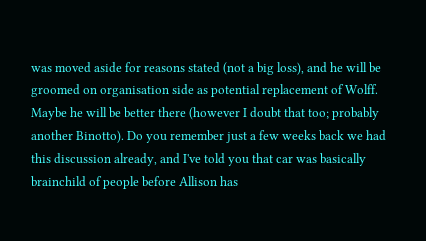was moved aside for reasons stated (not a big loss), and he will be groomed on organisation side as potential replacement of Wolff. Maybe he will be better there (however I doubt that too; probably another Binotto). Do you remember just a few weeks back we had this discussion already, and I've told you that car was basically brainchild of people before Allison has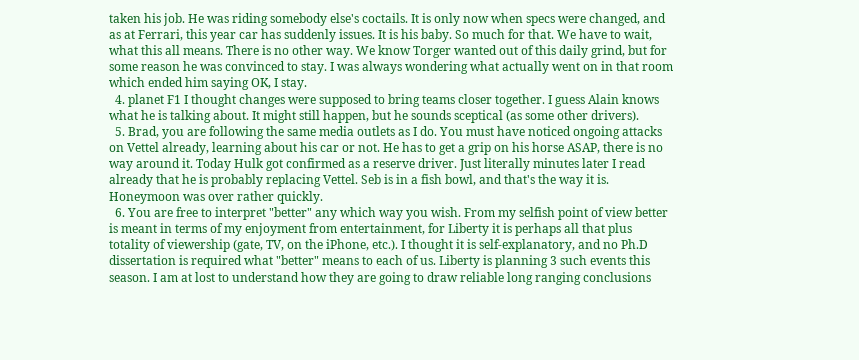taken his job. He was riding somebody else's coctails. It is only now when specs were changed, and as at Ferrari, this year car has suddenly issues. It is his baby. So much for that. We have to wait, what this all means. There is no other way. We know Torger wanted out of this daily grind, but for some reason he was convinced to stay. I was always wondering what actually went on in that room which ended him saying OK, I stay.
  4. planet F1 I thought changes were supposed to bring teams closer together. I guess Alain knows what he is talking about. It might still happen, but he sounds sceptical (as some other drivers).
  5. Brad, you are following the same media outlets as I do. You must have noticed ongoing attacks on Vettel already, learning about his car or not. He has to get a grip on his horse ASAP, there is no way around it. Today Hulk got confirmed as a reserve driver. Just literally minutes later I read already that he is probably replacing Vettel. Seb is in a fish bowl, and that's the way it is. Honeymoon was over rather quickly.
  6. You are free to interpret "better" any which way you wish. From my selfish point of view better is meant in terms of my enjoyment from entertainment, for Liberty it is perhaps all that plus totality of viewership (gate, TV, on the iPhone, etc.). I thought it is self-explanatory, and no Ph.D dissertation is required what "better" means to each of us. Liberty is planning 3 such events this season. I am at lost to understand how they are going to draw reliable long ranging conclusions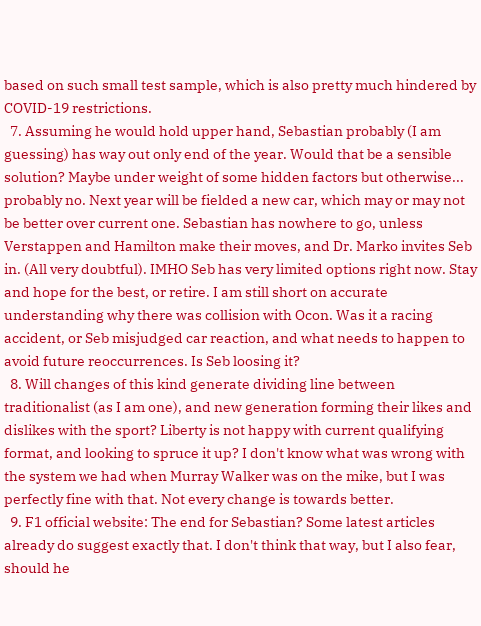based on such small test sample, which is also pretty much hindered by COVID-19 restrictions.
  7. Assuming he would hold upper hand, Sebastian probably (I am guessing) has way out only end of the year. Would that be a sensible solution? Maybe under weight of some hidden factors but otherwise... probably no. Next year will be fielded a new car, which may or may not be better over current one. Sebastian has nowhere to go, unless Verstappen and Hamilton make their moves, and Dr. Marko invites Seb in. (All very doubtful). IMHO Seb has very limited options right now. Stay and hope for the best, or retire. I am still short on accurate understanding why there was collision with Ocon. Was it a racing accident, or Seb misjudged car reaction, and what needs to happen to avoid future reoccurrences. Is Seb loosing it?
  8. Will changes of this kind generate dividing line between traditionalist (as I am one), and new generation forming their likes and dislikes with the sport? Liberty is not happy with current qualifying format, and looking to spruce it up? I don't know what was wrong with the system we had when Murray Walker was on the mike, but I was perfectly fine with that. Not every change is towards better.
  9. F1 official website: The end for Sebastian? Some latest articles already do suggest exactly that. I don't think that way, but I also fear, should he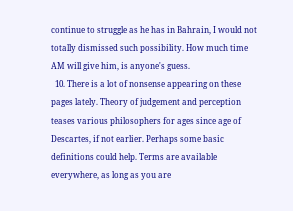continue to struggle as he has in Bahrain, I would not totally dismissed such possibility. How much time AM will give him, is anyone's guess.
  10. There is a lot of nonsense appearing on these pages lately. Theory of judgement and perception teases various philosophers for ages since age of Descartes, if not earlier. Perhaps some basic definitions could help. Terms are available everywhere, as long as you are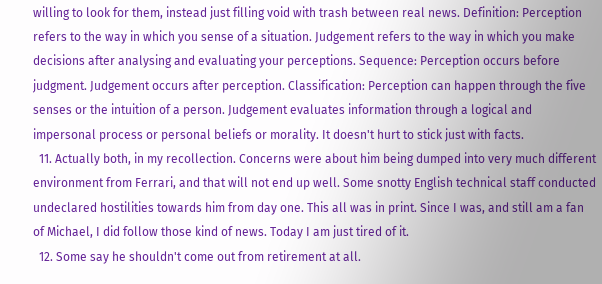willing to look for them, instead just filling void with trash between real news. Definition: Perception refers to the way in which you sense of a situation. Judgement refers to the way in which you make decisions after analysing and evaluating your perceptions. Sequence: Perception occurs before judgment. Judgement occurs after perception. Classification: Perception can happen through the five senses or the intuition of a person. Judgement evaluates information through a logical and impersonal process or personal beliefs or morality. It doesn't hurt to stick just with facts.
  11. Actually both, in my recollection. Concerns were about him being dumped into very much different environment from Ferrari, and that will not end up well. Some snotty English technical staff conducted undeclared hostilities towards him from day one. This all was in print. Since I was, and still am a fan of Michael, I did follow those kind of news. Today I am just tired of it.
  12. Some say he shouldn't come out from retirement at all.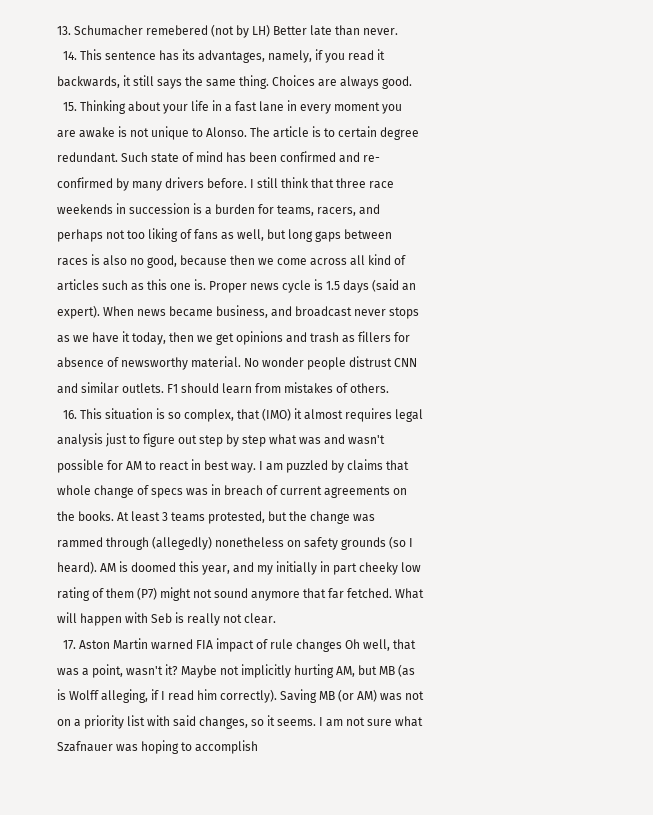13. Schumacher remebered (not by LH) Better late than never.
  14. This sentence has its advantages, namely, if you read it backwards, it still says the same thing. Choices are always good.
  15. Thinking about your life in a fast lane in every moment you are awake is not unique to Alonso. The article is to certain degree redundant. Such state of mind has been confirmed and re-confirmed by many drivers before. I still think that three race weekends in succession is a burden for teams, racers, and perhaps not too liking of fans as well, but long gaps between races is also no good, because then we come across all kind of articles such as this one is. Proper news cycle is 1.5 days (said an expert). When news became business, and broadcast never stops as we have it today, then we get opinions and trash as fillers for absence of newsworthy material. No wonder people distrust CNN and similar outlets. F1 should learn from mistakes of others.
  16. This situation is so complex, that (IMO) it almost requires legal analysis just to figure out step by step what was and wasn't possible for AM to react in best way. I am puzzled by claims that whole change of specs was in breach of current agreements on the books. At least 3 teams protested, but the change was rammed through (allegedly) nonetheless on safety grounds (so I heard). AM is doomed this year, and my initially in part cheeky low rating of them (P7) might not sound anymore that far fetched. What will happen with Seb is really not clear.
  17. Aston Martin warned FIA impact of rule changes Oh well, that was a point, wasn't it? Maybe not implicitly hurting AM, but MB (as is Wolff alleging, if I read him correctly). Saving MB (or AM) was not on a priority list with said changes, so it seems. I am not sure what Szafnauer was hoping to accomplish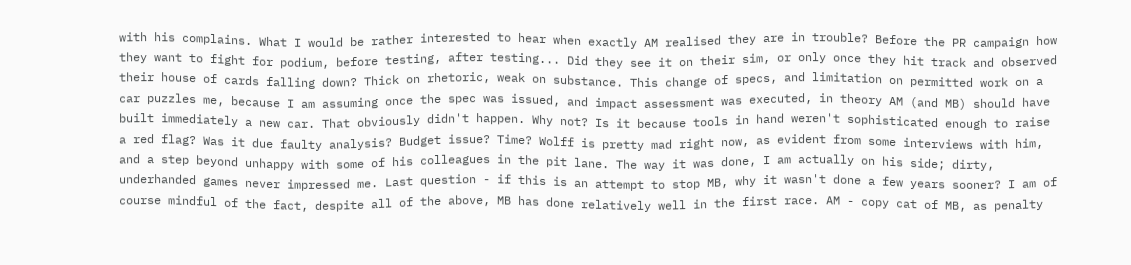with his complains. What I would be rather interested to hear when exactly AM realised they are in trouble? Before the PR campaign how they want to fight for podium, before testing, after testing... Did they see it on their sim, or only once they hit track and observed their house of cards falling down? Thick on rhetoric, weak on substance. This change of specs, and limitation on permitted work on a car puzzles me, because I am assuming once the spec was issued, and impact assessment was executed, in theory AM (and MB) should have built immediately a new car. That obviously didn't happen. Why not? Is it because tools in hand weren't sophisticated enough to raise a red flag? Was it due faulty analysis? Budget issue? Time? Wolff is pretty mad right now, as evident from some interviews with him, and a step beyond unhappy with some of his colleagues in the pit lane. The way it was done, I am actually on his side; dirty, underhanded games never impressed me. Last question - if this is an attempt to stop MB, why it wasn't done a few years sooner? I am of course mindful of the fact, despite all of the above, MB has done relatively well in the first race. AM - copy cat of MB, as penalty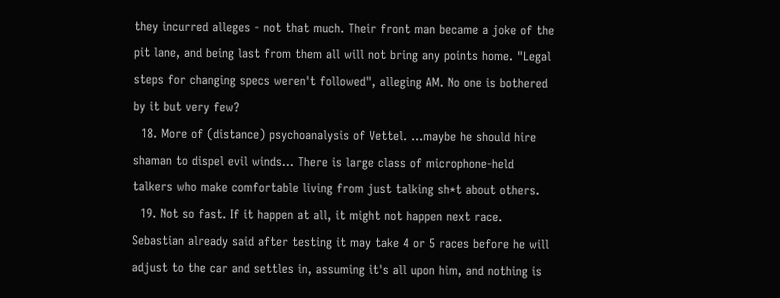they incurred alleges - not that much. Their front man became a joke of the pit lane, and being last from them all will not bring any points home. "Legal steps for changing specs weren't followed", alleging AM. No one is bothered by it but very few?
  18. More of (distance) psychoanalysis of Vettel. ...maybe he should hire shaman to dispel evil winds... There is large class of microphone-held talkers who make comfortable living from just talking sh*t about others.
  19. Not so fast. If it happen at all, it might not happen next race. Sebastian already said after testing it may take 4 or 5 races before he will adjust to the car and settles in, assuming it's all upon him, and nothing is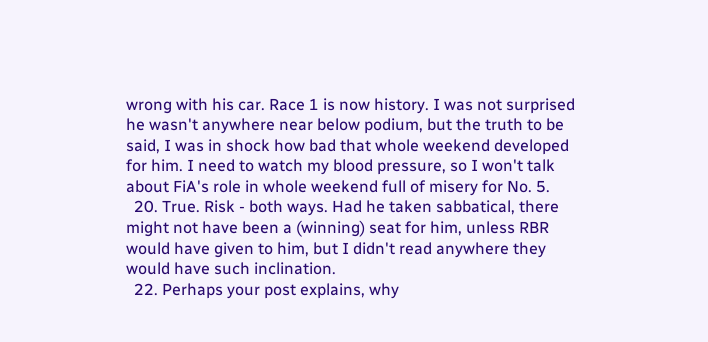wrong with his car. Race 1 is now history. I was not surprised he wasn't anywhere near below podium, but the truth to be said, I was in shock how bad that whole weekend developed for him. I need to watch my blood pressure, so I won't talk about FiA's role in whole weekend full of misery for No. 5.
  20. True. Risk - both ways. Had he taken sabbatical, there might not have been a (winning) seat for him, unless RBR would have given to him, but I didn't read anywhere they would have such inclination.
  22. Perhaps your post explains, why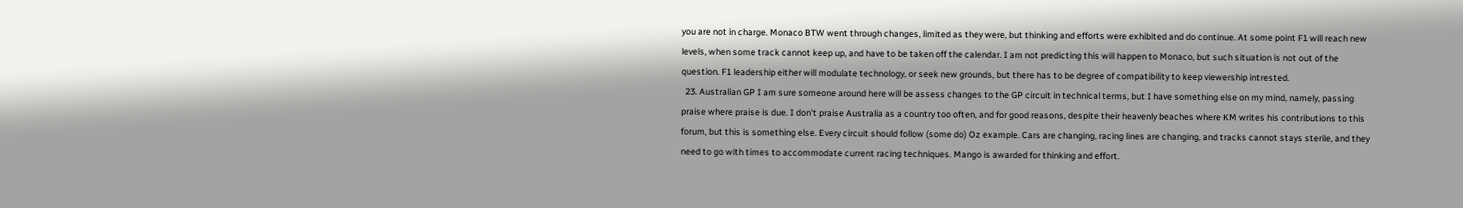you are not in charge. Monaco BTW went through changes, limited as they were, but thinking and efforts were exhibited and do continue. At some point F1 will reach new levels, when some track cannot keep up, and have to be taken off the calendar. I am not predicting this will happen to Monaco, but such situation is not out of the question. F1 leadership either will modulate technology, or seek new grounds, but there has to be degree of compatibility to keep viewership intrested.
  23. Australian GP I am sure someone around here will be assess changes to the GP circuit in technical terms, but I have something else on my mind, namely, passing praise where praise is due. I don't praise Australia as a country too often, and for good reasons, despite their heavenly beaches where KM writes his contributions to this forum, but this is something else. Every circuit should follow (some do) Oz example. Cars are changing, racing lines are changing, and tracks cannot stays sterile, and they need to go with times to accommodate current racing techniques. Mango is awarded for thinking and effort.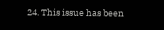24. This issue has been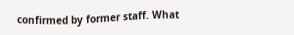confirmed by former staff. What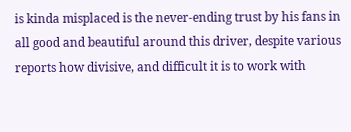is kinda misplaced is the never-ending trust by his fans in all good and beautiful around this driver, despite various reports how divisive, and difficult it is to work with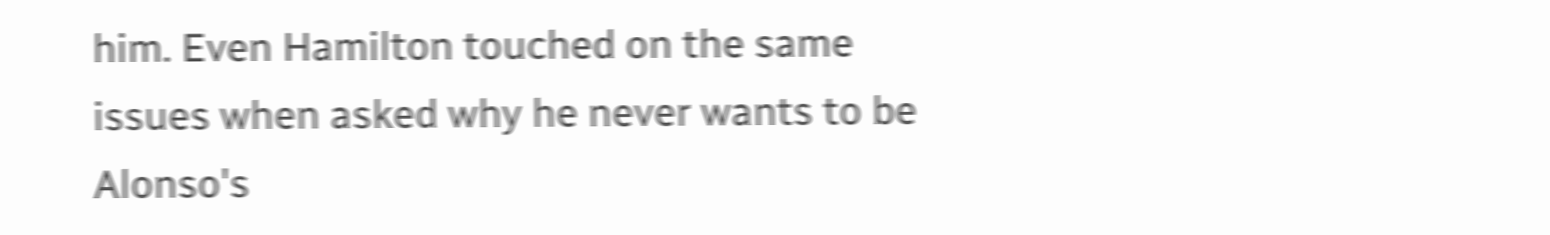him. Even Hamilton touched on the same issues when asked why he never wants to be Alonso's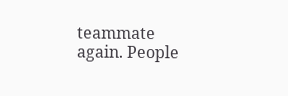teammate again. People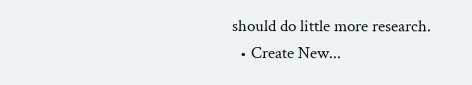should do little more research.
  • Create New...